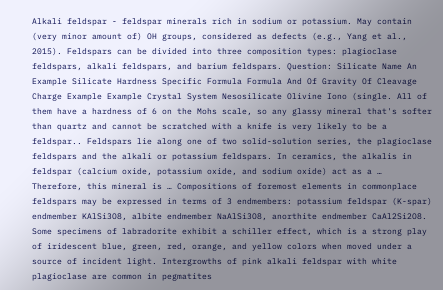Alkali feldspar - feldspar minerals rich in sodium or potassium. May contain (very minor amount of) OH groups, considered as defects (e.g., Yang et al., 2015). Feldspars can be divided into three composition types: plagioclase feldspars, alkali feldspars, and barium feldspars. Question: Silicate Name An Example Silicate Hardness Specific Formula Formula And Of Gravity Of Cleavage Charge Example Example Crystal System Nesosilicate Olivine Iono (single. All of them have a hardness of 6 on the Mohs scale, so any glassy mineral that's softer than quartz and cannot be scratched with a knife is very likely to be a feldspar.. Feldspars lie along one of two solid-solution series, the plagioclase feldspars and the alkali or potassium feldspars. In ceramics, the alkalis in feldspar (calcium oxide, potassium oxide, and sodium oxide) act as a … Therefore, this mineral is … Compositions of foremost elements in commonplace feldspars may be expressed in terms of 3 endmembers: potassium feldspar (K-spar) endmember KAlSi3O8, albite endmember NaAlSi3O8, anorthite endmember CaAl2Si2O8. Some specimens of labradorite exhibit a schiller effect, which is a strong play of iridescent blue, green, red, orange, and yellow colors when moved under a source of incident light. Intergrowths of pink alkali feldspar with white plagioclase are common in pegmatites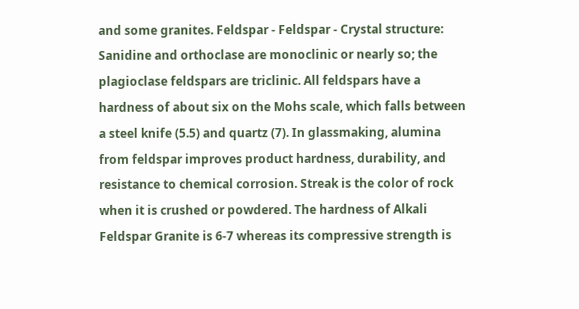and some granites. Feldspar - Feldspar - Crystal structure: Sanidine and orthoclase are monoclinic or nearly so; the plagioclase feldspars are triclinic. All feldspars have a hardness of about six on the Mohs scale, which falls between a steel knife (5.5) and quartz (7). In glassmaking, alumina from feldspar improves product hardness, durability, and resistance to chemical corrosion. Streak is the color of rock when it is crushed or powdered. The hardness of Alkali Feldspar Granite is 6-7 whereas its compressive strength is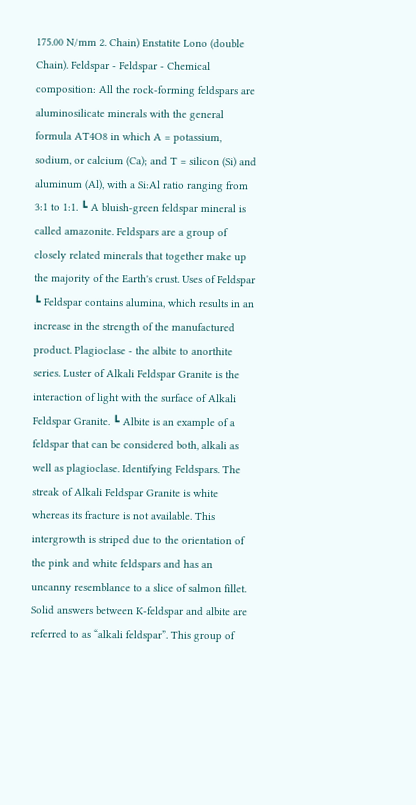175.00 N/mm 2. Chain) Enstatite Lono (double Chain). Feldspar - Feldspar - Chemical composition: All the rock-forming feldspars are aluminosilicate minerals with the general formula AT4O8 in which A = potassium, sodium, or calcium (Ca); and T = silicon (Si) and aluminum (Al), with a Si:Al ratio ranging from 3:1 to 1:1. ┗ A bluish-green feldspar mineral is called amazonite. Feldspars are a group of closely related minerals that together make up the majority of the Earth's crust. Uses of Feldspar ┗ Feldspar contains alumina, which results in an increase in the strength of the manufactured product. Plagioclase - the albite to anorthite series. Luster of Alkali Feldspar Granite is the interaction of light with the surface of Alkali Feldspar Granite. ┗ Albite is an example of a feldspar that can be considered both, alkali as well as plagioclase. Identifying Feldspars. The streak of Alkali Feldspar Granite is white whereas its fracture is not available. This intergrowth is striped due to the orientation of the pink and white feldspars and has an uncanny resemblance to a slice of salmon fillet. Solid answers between K-feldspar and albite are referred to as “alkali feldspar”. This group of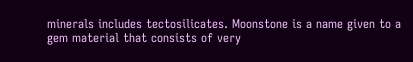minerals includes tectosilicates. Moonstone is a name given to a gem material that consists of very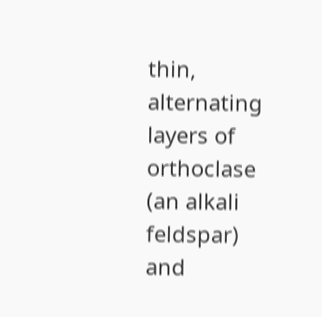thin, alternating layers of orthoclase (an alkali feldspar) and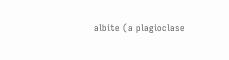albite (a plagioclase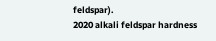feldspar).
2020 alkali feldspar hardness